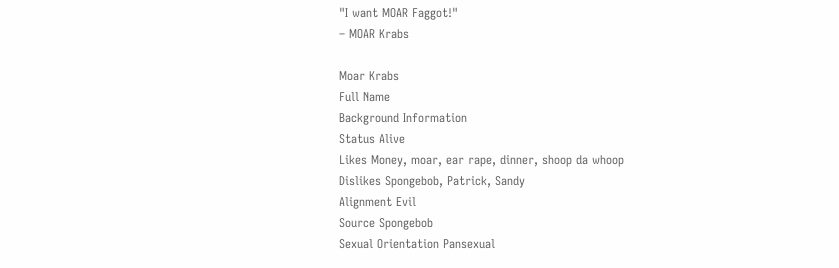"I want MOAR Faggot!"
– MOAR Krabs

Moar Krabs
Full Name
Background Information
Status Alive
Likes Money, moar, ear rape, dinner, shoop da whoop
Dislikes Spongebob, Patrick, Sandy
Alignment Evil
Source Spongebob
Sexual Orientation Pansexual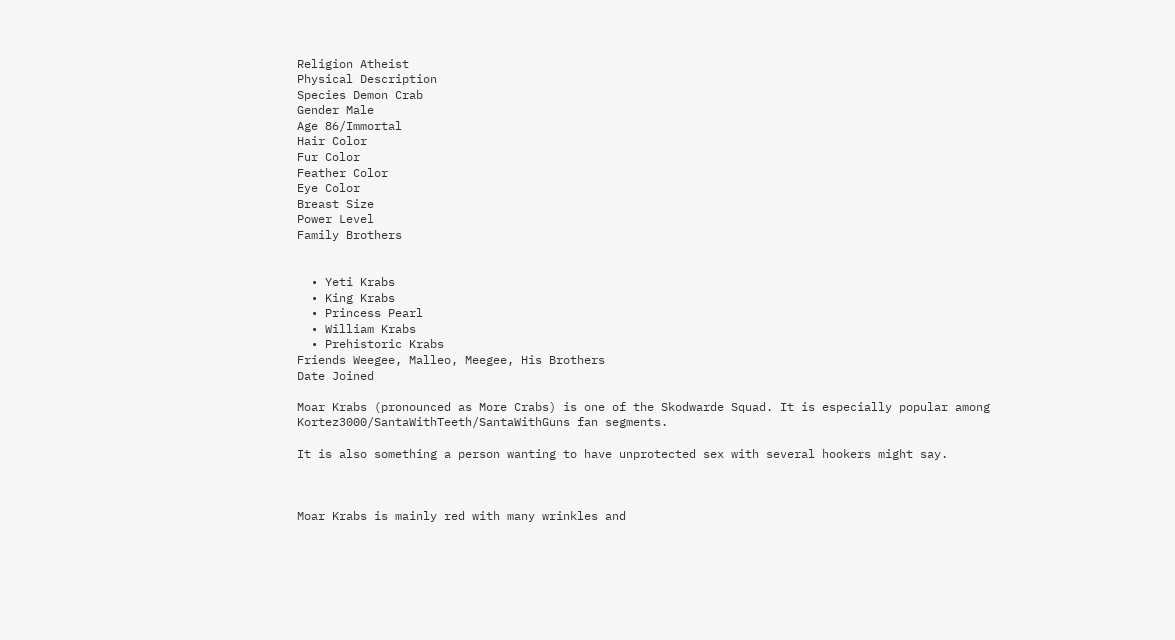Religion Atheist
Physical Description
Species Demon Crab
Gender Male
Age 86/Immortal
Hair Color
Fur Color
Feather Color
Eye Color
Breast Size
Power Level
Family Brothers


  • Yeti Krabs
  • King Krabs
  • Princess Pearl
  • William Krabs
  • Prehistoric Krabs
Friends Weegee, Malleo, Meegee, His Brothers
Date Joined

Moar Krabs (pronounced as More Crabs) is one of the Skodwarde Squad. It is especially popular among Kortez3000/SantaWithTeeth/SantaWithGuns fan segments.

It is also something a person wanting to have unprotected sex with several hookers might say.



Moar Krabs is mainly red with many wrinkles and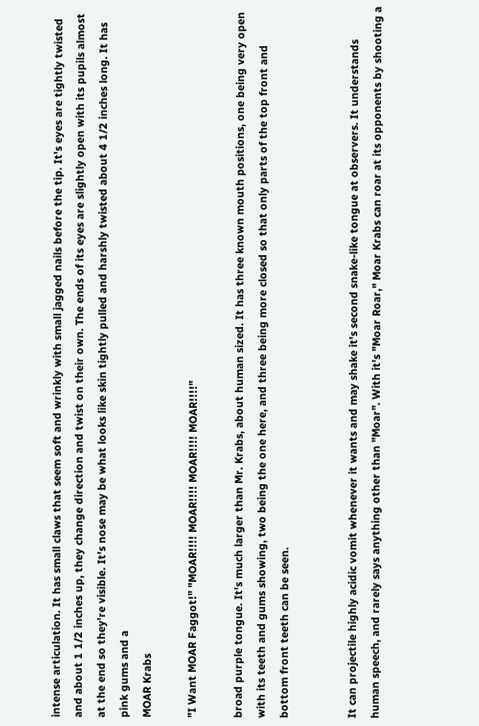intense articulation. It has small claws that seem soft and wrinkly with small jagged nails before the tip. It's eyes are tightly twisted and about 1 1/2 inches up, they change direction and twist on their own. The ends of its eyes are slightly open with its pupils almost at the end so they're visible. It's nose may be what looks like skin tightly pulled and harshly twisted about 4 1/2 inches long. It has pink gums and a
MOAR Krabs

"I Want MOAR Faggot!" "MOAR!!!! MOAR!!!! MOAR!!!! MOAR!!!!"

broad purple tongue. It's much larger than Mr. Krabs, about human sized. It has three known mouth positions, one being very open with its teeth and gums showing, two being the one here, and three being more closed so that only parts of the top front and bottom front teeth can be seen.


It can projectile highly acidic vomit whenever it wants and may shake it's second snake-like tongue at observers. It understands human speech, and rarely says anything other than "Moar". With it's "Moar Roar," Moar Krabs can roar at its opponents by shooting a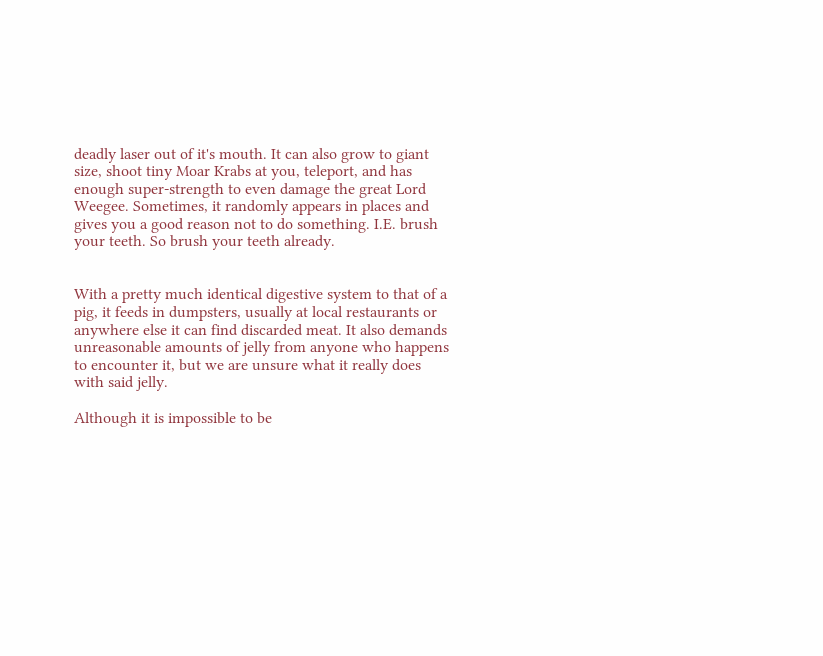deadly laser out of it's mouth. It can also grow to giant size, shoot tiny Moar Krabs at you, teleport, and has enough super-strength to even damage the great Lord Weegee. Sometimes, it randomly appears in places and gives you a good reason not to do something. I.E. brush your teeth. So brush your teeth already.


With a pretty much identical digestive system to that of a pig, it feeds in dumpsters, usually at local restaurants or anywhere else it can find discarded meat. It also demands unreasonable amounts of jelly from anyone who happens to encounter it, but we are unsure what it really does with said jelly.

Although it is impossible to be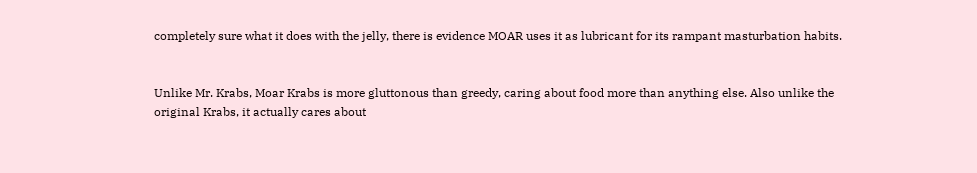completely sure what it does with the jelly, there is evidence MOAR uses it as lubricant for its rampant masturbation habits.


Unlike Mr. Krabs, Moar Krabs is more gluttonous than greedy, caring about food more than anything else. Also unlike the original Krabs, it actually cares about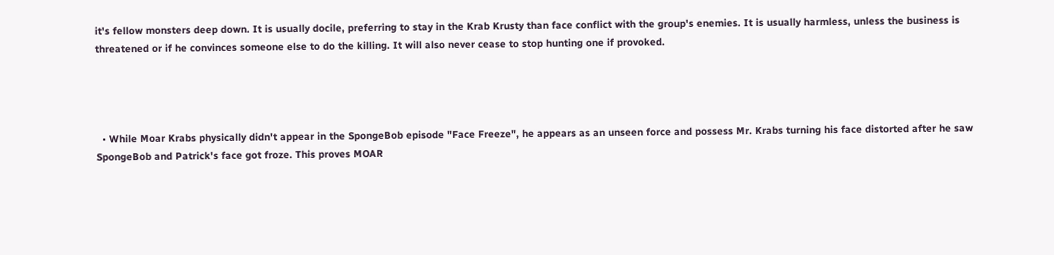it's fellow monsters deep down. It is usually docile, preferring to stay in the Krab Krusty than face conflict with the group's enemies. It is usually harmless, unless the business is threatened or if he convinces someone else to do the killing. It will also never cease to stop hunting one if provoked.




  • While Moar Krabs physically didn't appear in the SpongeBob episode "Face Freeze", he appears as an unseen force and possess Mr. Krabs turning his face distorted after he saw SpongeBob and Patrick's face got froze. This proves MOAR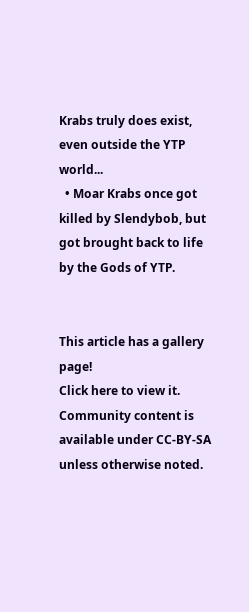Krabs truly does exist, even outside the YTP world...
  • Moar Krabs once got killed by Slendybob, but got brought back to life by the Gods of YTP.


This article has a gallery page!
Click here to view it.
Community content is available under CC-BY-SA unless otherwise noted.